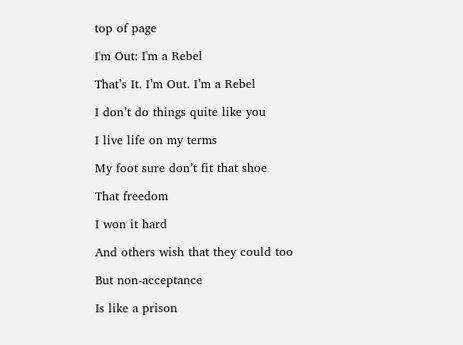top of page

I'm Out: I'm a Rebel

That’s It. I’m Out. I’m a Rebel

I don’t do things quite like you

I live life on my terms

My foot sure don’t fit that shoe

That freedom

I won it hard

And others wish that they could too

But non-acceptance

Is like a prison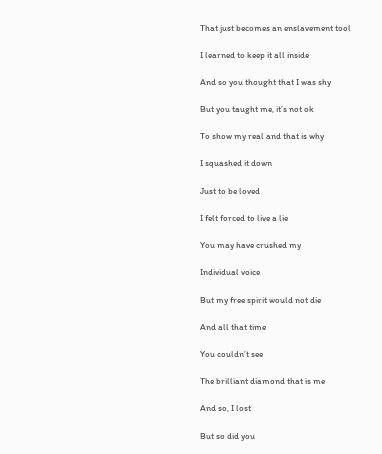That just becomes an enslavement tool

I learned to keep it all inside

And so you thought that I was shy

But you taught me, it’s not ok

To show my real and that is why

I squashed it down

Just to be loved

I felt forced to live a lie

You may have crushed my

Individual voice

But my free spirit would not die

And all that time

You couldn’t see

The brilliant diamond that is me

And so, I lost

But so did you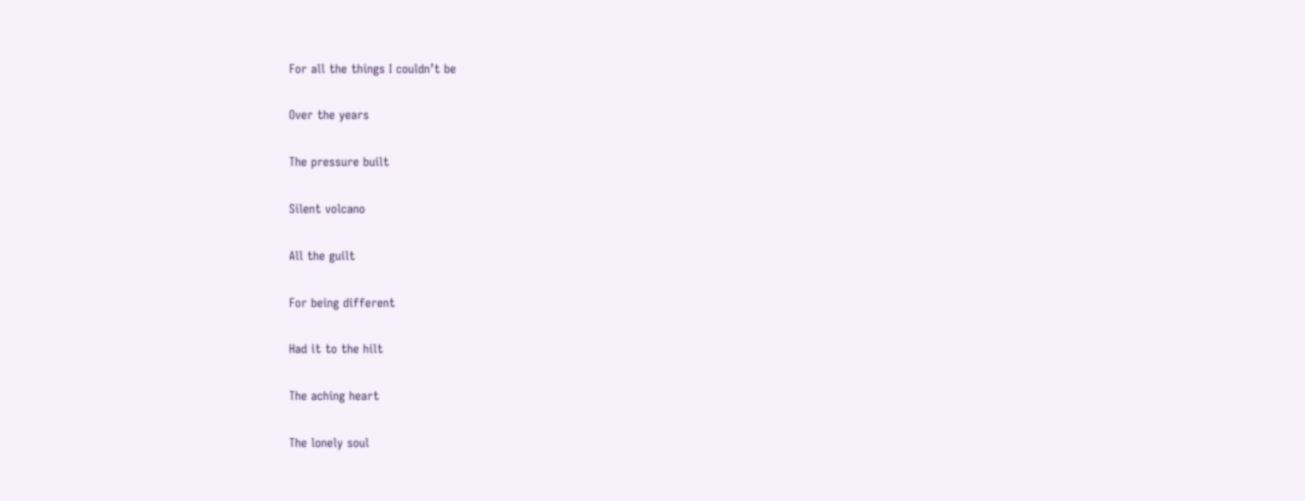For all the things I couldn’t be

Over the years

The pressure built

Silent volcano

All the guilt

For being different

Had it to the hilt

The aching heart

The lonely soul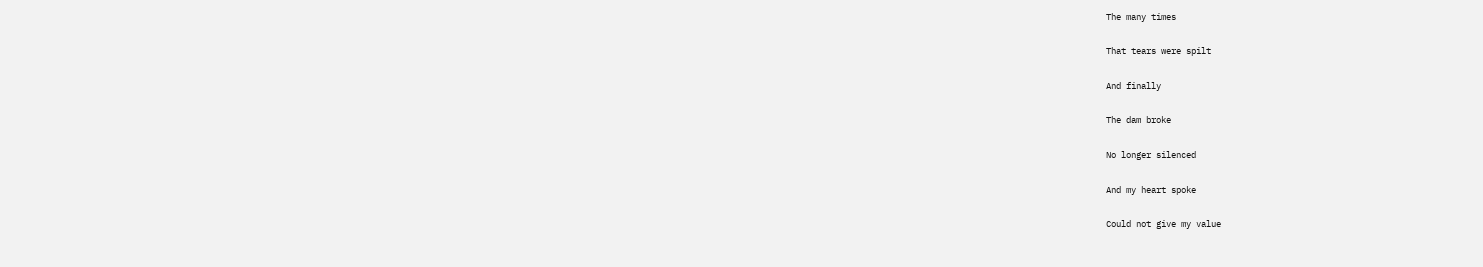The many times

That tears were spilt

And finally

The dam broke

No longer silenced

And my heart spoke

Could not give my value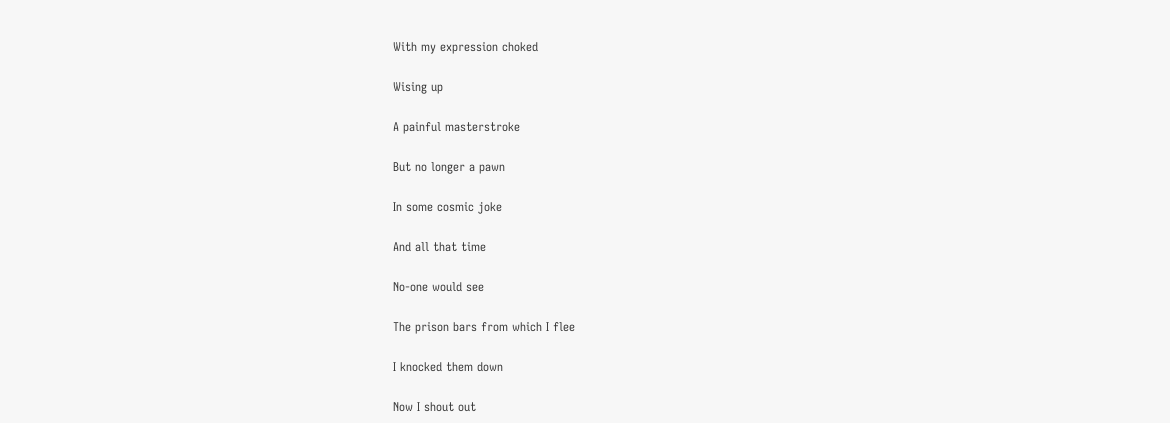With my expression choked

Wising up

A painful masterstroke

But no longer a pawn

In some cosmic joke

And all that time

No-one would see

The prison bars from which I flee

I knocked them down

Now I shout out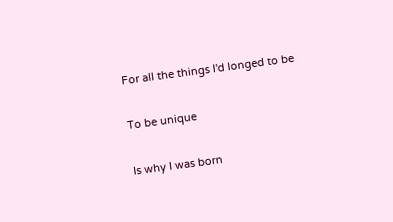For all the things I'd longed to be

To be unique

Is why I was born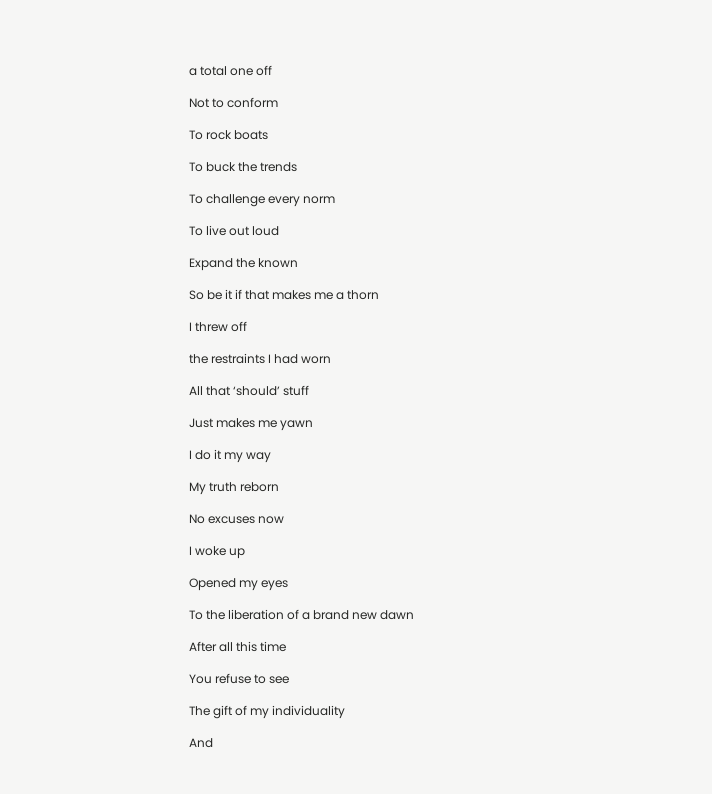a total one off

Not to conform

To rock boats

To buck the trends

To challenge every norm

To live out loud

Expand the known

So be it if that makes me a thorn

I threw off

the restraints I had worn

All that ‘should’ stuff

Just makes me yawn

I do it my way

My truth reborn

No excuses now

I woke up

Opened my eyes

To the liberation of a brand new dawn

After all this time

You refuse to see

The gift of my individuality

And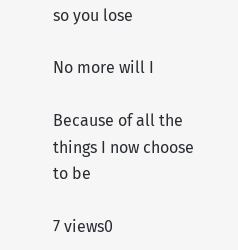so you lose

No more will I

Because of all the things I now choose to be

7 views0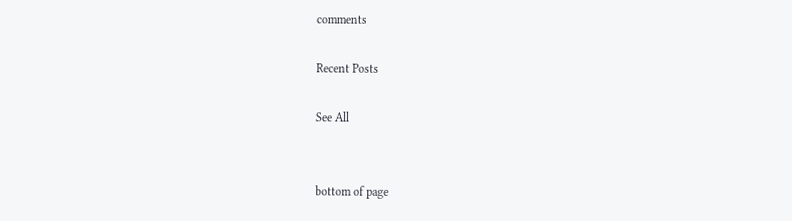comments

Recent Posts

See All


bottom of page